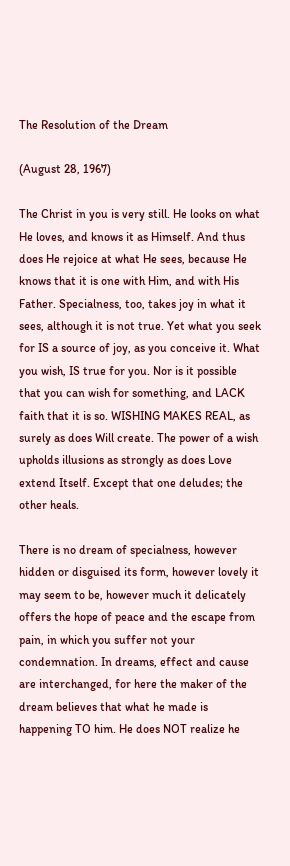The Resolution of the Dream

(August 28, 1967)

The Christ in you is very still. He looks on what He loves, and knows it as Himself. And thus does He rejoice at what He sees, because He knows that it is one with Him, and with His Father. Specialness, too, takes joy in what it sees, although it is not true. Yet what you seek for IS a source of joy, as you conceive it. What you wish, IS true for you. Nor is it possible that you can wish for something, and LACK faith that it is so. WISHING MAKES REAL, as surely as does Will create. The power of a wish upholds illusions as strongly as does Love extend Itself. Except that one deludes; the other heals.

There is no dream of specialness, however hidden or disguised its form, however lovely it may seem to be, however much it delicately offers the hope of peace and the escape from pain, in which you suffer not your condemnation. In dreams, effect and cause are interchanged, for here the maker of the dream believes that what he made is happening TO him. He does NOT realize he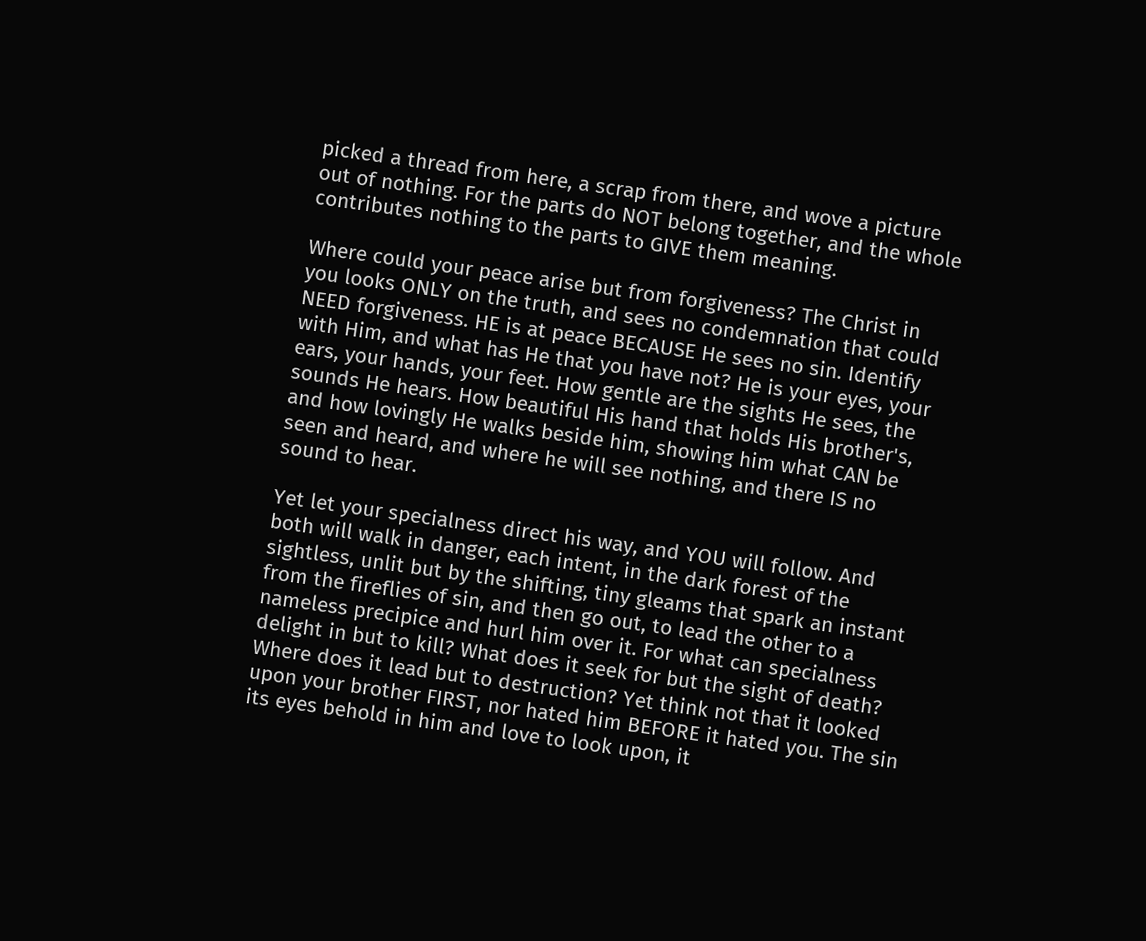picked a thread from here, a scrap from there, and wove a picture out of nothing. For the parts do NOT belong together, and the whole contributes nothing to the parts to GIVE them meaning.

Where could your peace arise but from forgiveness? The Christ in you looks ONLY on the truth, and sees no condemnation that could NEED forgiveness. HE is at peace BECAUSE He sees no sin. Identify with Him, and what has He that you have not? He is your eyes, your ears, your hands, your feet. How gentle are the sights He sees, the sounds He hears. How beautiful His hand that holds His brother's, and how lovingly He walks beside him, showing him what CAN be seen and heard, and where he will see nothing, and there IS no sound to hear.

Yet let your specialness direct his way, and YOU will follow. And both will walk in danger, each intent, in the dark forest of the sightless, unlit but by the shifting, tiny gleams that spark an instant from the fireflies of sin, and then go out, to lead the other to a nameless precipice and hurl him over it. For what can specialness delight in but to kill? What does it seek for but the sight of death? Where does it lead but to destruction? Yet think not that it looked upon your brother FIRST, nor hated him BEFORE it hated you. The sin its eyes behold in him and love to look upon, it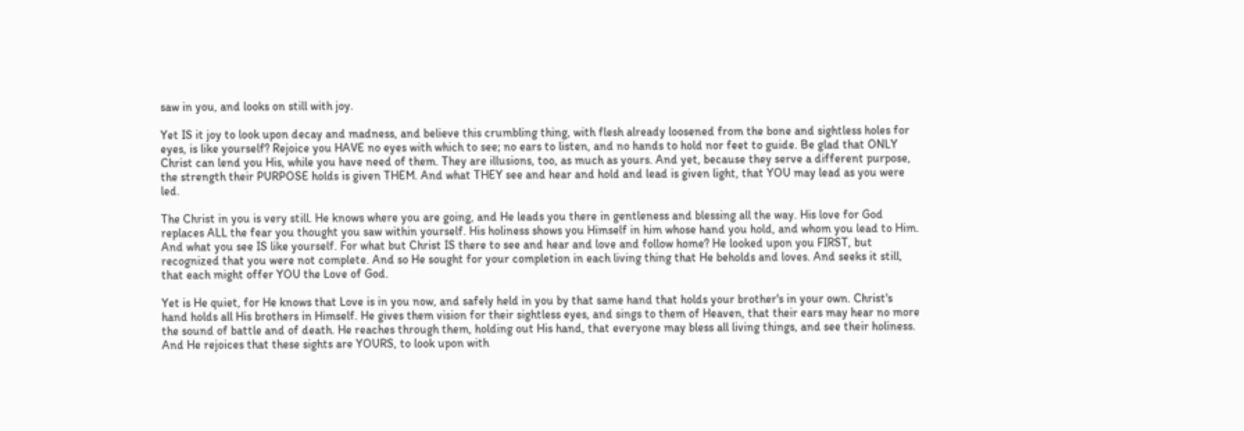saw in you, and looks on still with joy.

Yet IS it joy to look upon decay and madness, and believe this crumbling thing, with flesh already loosened from the bone and sightless holes for eyes, is like yourself? Rejoice you HAVE no eyes with which to see; no ears to listen, and no hands to hold nor feet to guide. Be glad that ONLY Christ can lend you His, while you have need of them. They are illusions, too, as much as yours. And yet, because they serve a different purpose, the strength their PURPOSE holds is given THEM. And what THEY see and hear and hold and lead is given light, that YOU may lead as you were led.

The Christ in you is very still. He knows where you are going, and He leads you there in gentleness and blessing all the way. His love for God replaces ALL the fear you thought you saw within yourself. His holiness shows you Himself in him whose hand you hold, and whom you lead to Him. And what you see IS like yourself. For what but Christ IS there to see and hear and love and follow home? He looked upon you FIRST, but recognized that you were not complete. And so He sought for your completion in each living thing that He beholds and loves. And seeks it still, that each might offer YOU the Love of God.

Yet is He quiet, for He knows that Love is in you now, and safely held in you by that same hand that holds your brother's in your own. Christ's hand holds all His brothers in Himself. He gives them vision for their sightless eyes, and sings to them of Heaven, that their ears may hear no more the sound of battle and of death. He reaches through them, holding out His hand, that everyone may bless all living things, and see their holiness. And He rejoices that these sights are YOURS, to look upon with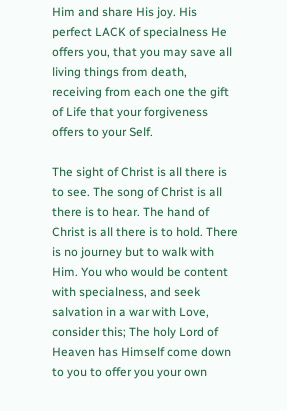Him and share His joy. His perfect LACK of specialness He offers you, that you may save all living things from death, receiving from each one the gift of Life that your forgiveness offers to your Self.

The sight of Christ is all there is to see. The song of Christ is all there is to hear. The hand of Christ is all there is to hold. There is no journey but to walk with Him. You who would be content with specialness, and seek salvation in a war with Love, consider this; The holy Lord of Heaven has Himself come down to you to offer you your own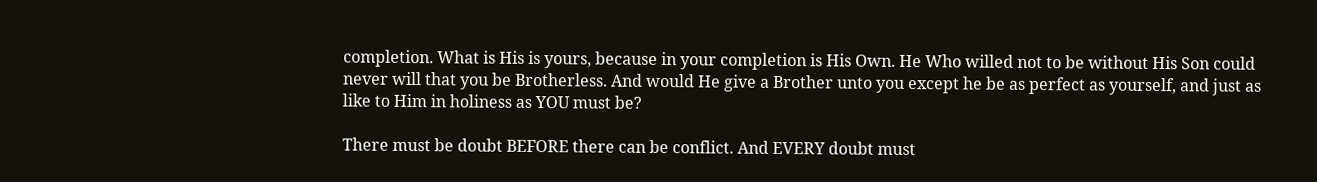completion. What is His is yours, because in your completion is His Own. He Who willed not to be without His Son could never will that you be Brotherless. And would He give a Brother unto you except he be as perfect as yourself, and just as like to Him in holiness as YOU must be?

There must be doubt BEFORE there can be conflict. And EVERY doubt must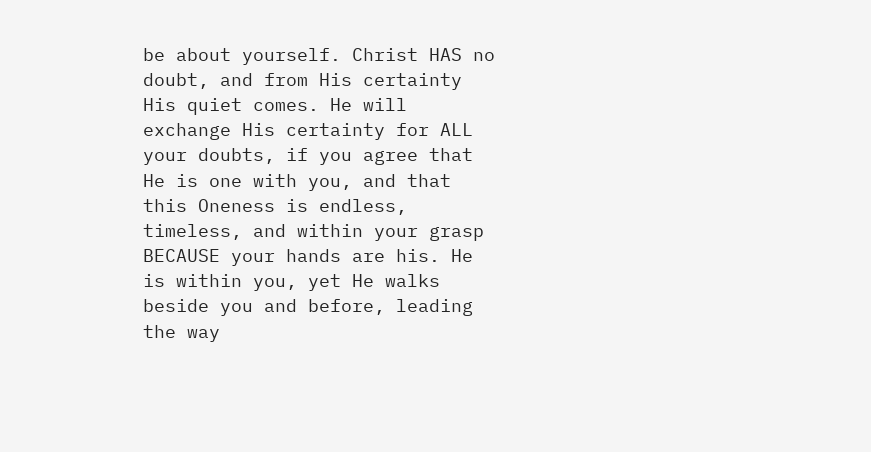be about yourself. Christ HAS no doubt, and from His certainty His quiet comes. He will exchange His certainty for ALL your doubts, if you agree that He is one with you, and that this Oneness is endless, timeless, and within your grasp BECAUSE your hands are his. He is within you, yet He walks beside you and before, leading the way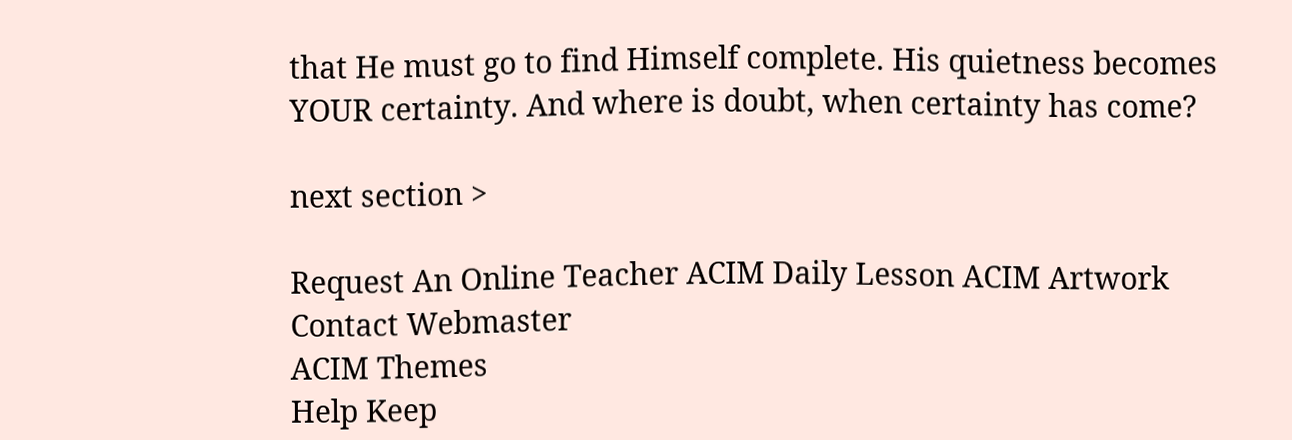that He must go to find Himself complete. His quietness becomes YOUR certainty. And where is doubt, when certainty has come?

next section >

Request An Online Teacher ACIM Daily Lesson ACIM Artwork Contact Webmaster
ACIM Themes
Help Keep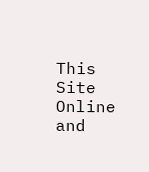This Site Online
and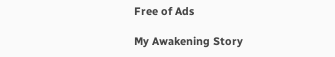Free of Ads

My Awakening Story